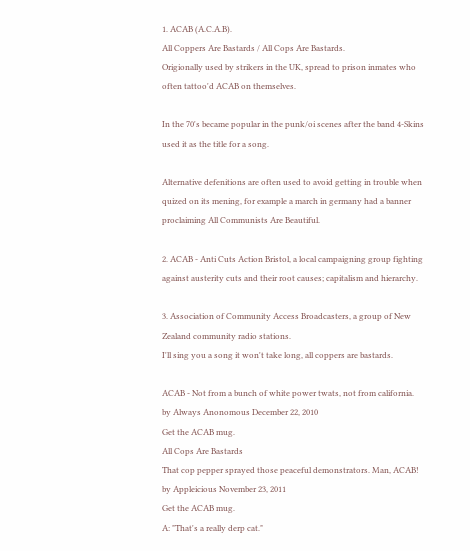1. ACAB (A.C.A.B).
All Coppers Are Bastards / All Cops Are Bastards.
Origionally used by strikers in the UK, spread to prison inmates who often tattoo'd ACAB on themselves.

In the 70's became popular in the punk/oi scenes after the band 4-Skins used it as the title for a song.

Alternative defenitions are often used to avoid getting in trouble when quized on its mening, for example a march in germany had a banner proclaiming All Communists Are Beautiful.

2. ACAB - Anti Cuts Action Bristol, a local campaigning group fighting against austerity cuts and their root causes; capitalism and hierarchy.

3. Association of Community Access Broadcasters, a group of New Zealand community radio stations.
I'll sing you a song it won't take long, all coppers are bastards.

ACAB - Not from a bunch of white power twats, not from california.
by Always Anonomous December 22, 2010
Get the ACAB mug.
All Cops Are Bastards
That cop pepper sprayed those peaceful demonstrators. Man, ACAB!
by Appleicious November 23, 2011
Get the ACAB mug.
A: "That's a really derp cat."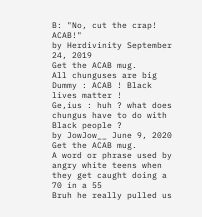B: "No, cut the crap! ACAB!"
by Herdivinity September 24, 2019
Get the ACAB mug.
All chunguses are big
Dummy : ACAB ! Black lives matter !
Ge,ius : huh ? what does chungus have to do with Black people ?
by JowJow__ June 9, 2020
Get the ACAB mug.
A word or phrase used by angry white teens when they get caught doing a 70 in a 55
Bruh he really pulled us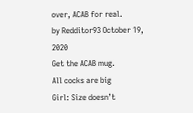over, ACAB for real.
by Redditor93 October 19, 2020
Get the ACAB mug.
All cocks are big
Girl: Size doesn’t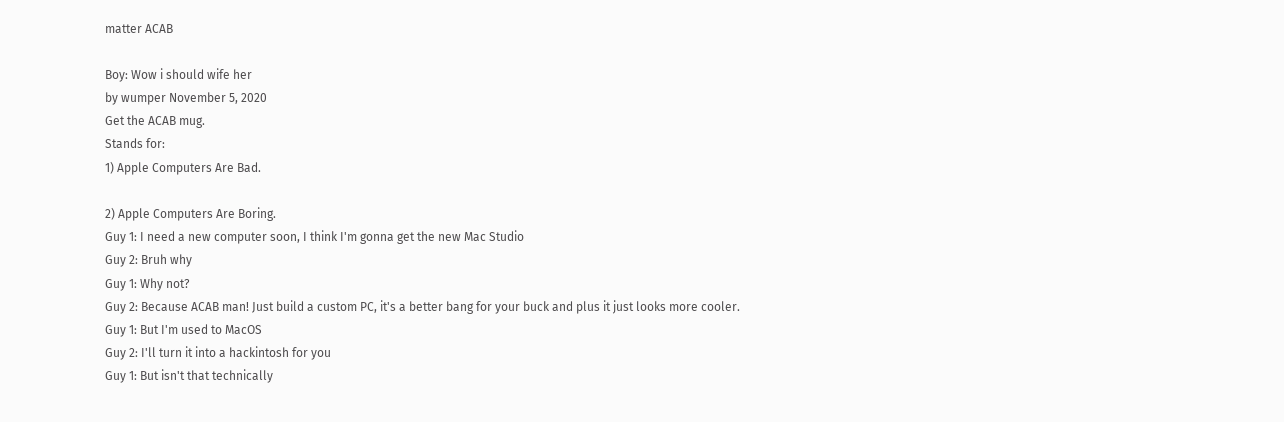matter ACAB

Boy: Wow i should wife her
by wumper November 5, 2020
Get the ACAB mug.
Stands for:
1) Apple Computers Are Bad.

2) Apple Computers Are Boring.
Guy 1: I need a new computer soon, I think I'm gonna get the new Mac Studio
Guy 2: Bruh why
Guy 1: Why not?
Guy 2: Because ACAB man! Just build a custom PC, it's a better bang for your buck and plus it just looks more cooler.
Guy 1: But I'm used to MacOS
Guy 2: I'll turn it into a hackintosh for you
Guy 1: But isn't that technically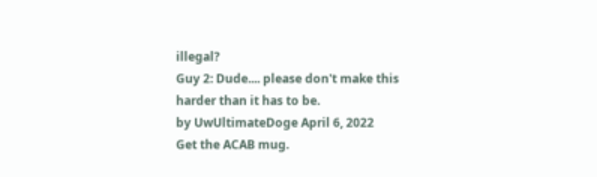illegal?
Guy 2: Dude.... please don't make this harder than it has to be.
by UwUltimateDoge April 6, 2022
Get the ACAB mug.